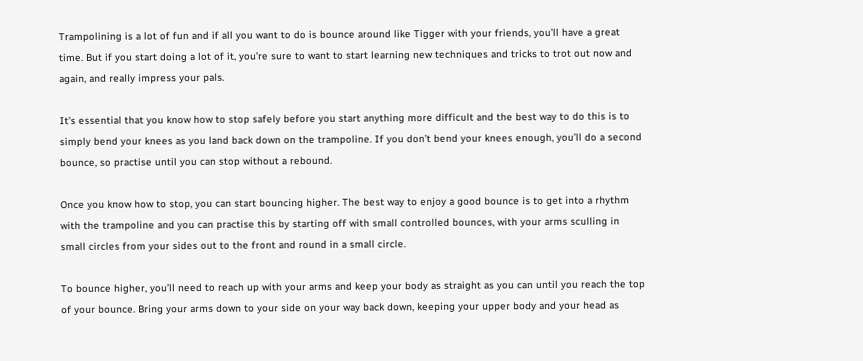Trampolining is a lot of fun and if all you want to do is bounce around like Tigger with your friends, you’ll have a great time. But if you start doing a lot of it, you’re sure to want to start learning new techniques and tricks to trot out now and again, and really impress your pals.

It’s essential that you know how to stop safely before you start anything more difficult and the best way to do this is to simply bend your knees as you land back down on the trampoline. If you don’t bend your knees enough, you’ll do a second bounce, so practise until you can stop without a rebound.

Once you know how to stop, you can start bouncing higher. The best way to enjoy a good bounce is to get into a rhythm with the trampoline and you can practise this by starting off with small controlled bounces, with your arms sculling in small circles from your sides out to the front and round in a small circle.

To bounce higher, you’ll need to reach up with your arms and keep your body as straight as you can until you reach the top of your bounce. Bring your arms down to your side on your way back down, keeping your upper body and your head as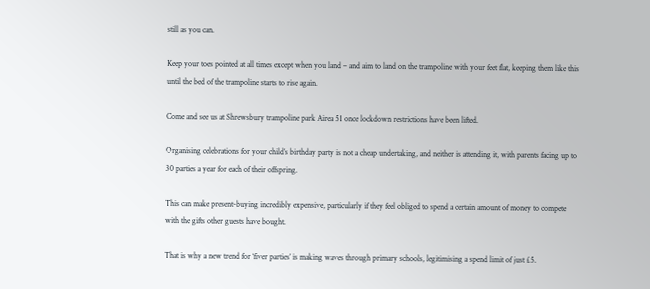still as you can.

Keep your toes pointed at all times except when you land – and aim to land on the trampoline with your feet flat, keeping them like this until the bed of the trampoline starts to rise again.

Come and see us at Shrewsbury trampoline park Airea 51 once lockdown restrictions have been lifted.

Organising celebrations for your child’s birthday party is not a cheap undertaking, and neither is attending it, with parents facing up to 30 parties a year for each of their offspring.

This can make present-buying incredibly expensive, particularly if they feel obliged to spend a certain amount of money to compete with the gifts other guests have bought.

That is why a new trend for ‘fiver parties’ is making waves through primary schools, legitimising a spend limit of just £5.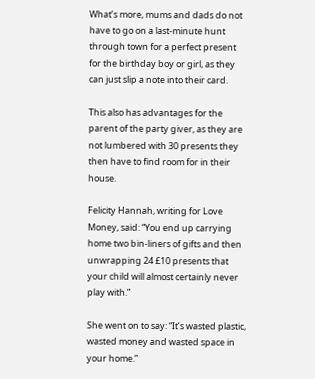What’s more, mums and dads do not have to go on a last-minute hunt through town for a perfect present for the birthday boy or girl, as they can just slip a note into their card.

This also has advantages for the parent of the party giver, as they are not lumbered with 30 presents they then have to find room for in their house.

Felicity Hannah, writing for Love Money, said: “You end up carrying home two bin-liners of gifts and then unwrapping 24 £10 presents that your child will almost certainly never play with.”

She went on to say: “It’s wasted plastic, wasted money and wasted space in your home.”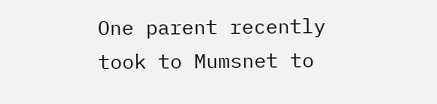One parent recently took to Mumsnet to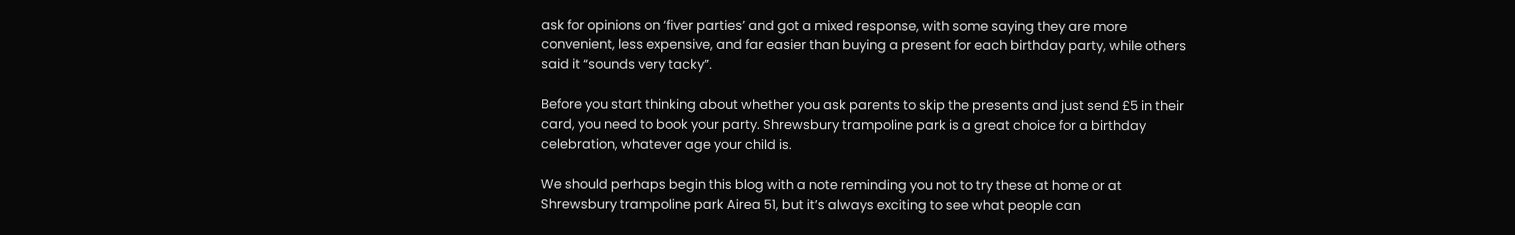ask for opinions on ‘fiver parties’ and got a mixed response, with some saying they are more convenient, less expensive, and far easier than buying a present for each birthday party, while others said it “sounds very tacky”.

Before you start thinking about whether you ask parents to skip the presents and just send £5 in their card, you need to book your party. Shrewsbury trampoline park is a great choice for a birthday celebration, whatever age your child is.

We should perhaps begin this blog with a note reminding you not to try these at home or at Shrewsbury trampoline park Airea 51, but it’s always exciting to see what people can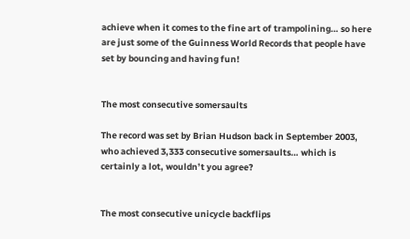achieve when it comes to the fine art of trampolining… so here are just some of the Guinness World Records that people have set by bouncing and having fun!


The most consecutive somersaults

The record was set by Brian Hudson back in September 2003, who achieved 3,333 consecutive somersaults… which is certainly a lot, wouldn’t you agree?


The most consecutive unicycle backflips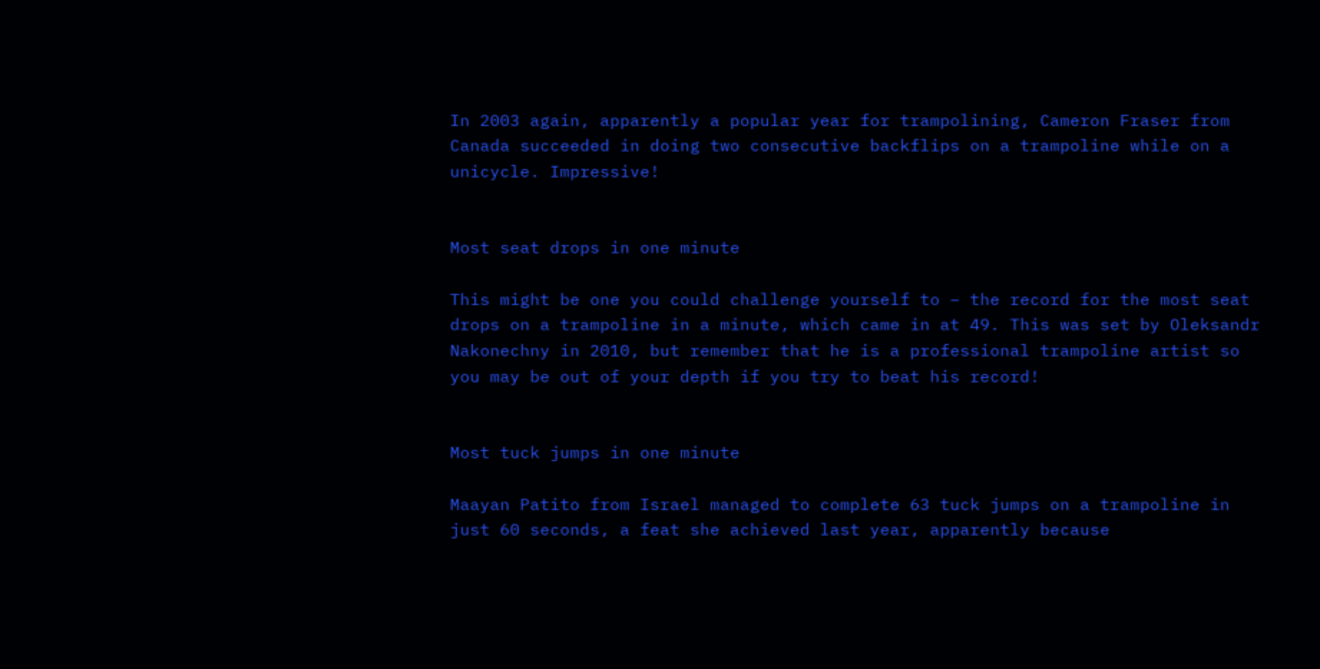In 2003 again, apparently a popular year for trampolining, Cameron Fraser from Canada succeeded in doing two consecutive backflips on a trampoline while on a unicycle. Impressive!


Most seat drops in one minute

This might be one you could challenge yourself to – the record for the most seat drops on a trampoline in a minute, which came in at 49. This was set by Oleksandr Nakonechny in 2010, but remember that he is a professional trampoline artist so you may be out of your depth if you try to beat his record!


Most tuck jumps in one minute

Maayan Patito from Israel managed to complete 63 tuck jumps on a trampoline in just 60 seconds, a feat she achieved last year, apparently because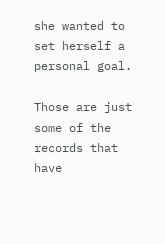she wanted to set herself a personal goal.

Those are just some of the records that have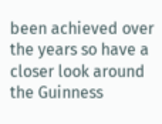been achieved over the years so have a closer look around the Guinness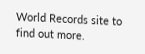World Records site to find out more.